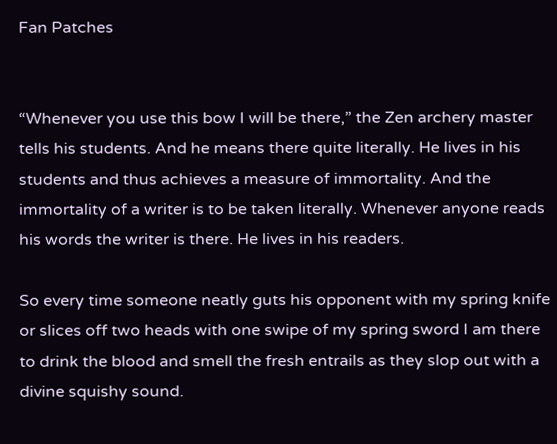Fan Patches


“Whenever you use this bow I will be there,” the Zen archery master tells his students. And he means there quite literally. He lives in his students and thus achieves a measure of immortality. And the immortality of a writer is to be taken literally. Whenever anyone reads his words the writer is there. He lives in his readers.

So every time someone neatly guts his opponent with my spring knife or slices off two heads with one swipe of my spring sword I am there to drink the blood and smell the fresh entrails as they slop out with a divine squishy sound.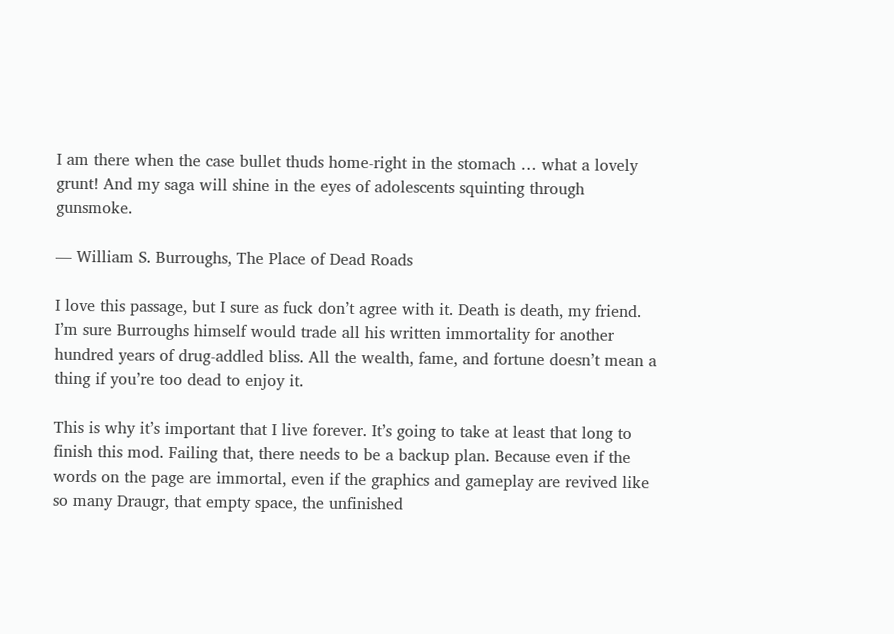I am there when the case bullet thuds home-right in the stomach … what a lovely grunt! And my saga will shine in the eyes of adolescents squinting through gunsmoke.

— William S. Burroughs, The Place of Dead Roads

I love this passage, but I sure as fuck don’t agree with it. Death is death, my friend. I’m sure Burroughs himself would trade all his written immortality for another hundred years of drug-addled bliss. All the wealth, fame, and fortune doesn’t mean a thing if you’re too dead to enjoy it.

This is why it’s important that I live forever. It’s going to take at least that long to finish this mod. Failing that, there needs to be a backup plan. Because even if the words on the page are immortal, even if the graphics and gameplay are revived like so many Draugr, that empty space, the unfinished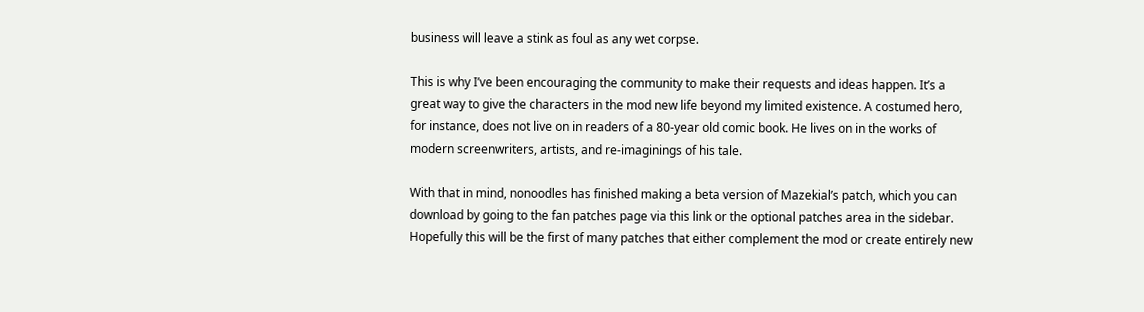business will leave a stink as foul as any wet corpse.

This is why I’ve been encouraging the community to make their requests and ideas happen. It’s a great way to give the characters in the mod new life beyond my limited existence. A costumed hero, for instance, does not live on in readers of a 80-year old comic book. He lives on in the works of modern screenwriters, artists, and re-imaginings of his tale.

With that in mind, nonoodles has finished making a beta version of Mazekial’s patch, which you can download by going to the fan patches page via this link or the optional patches area in the sidebar. Hopefully this will be the first of many patches that either complement the mod or create entirely new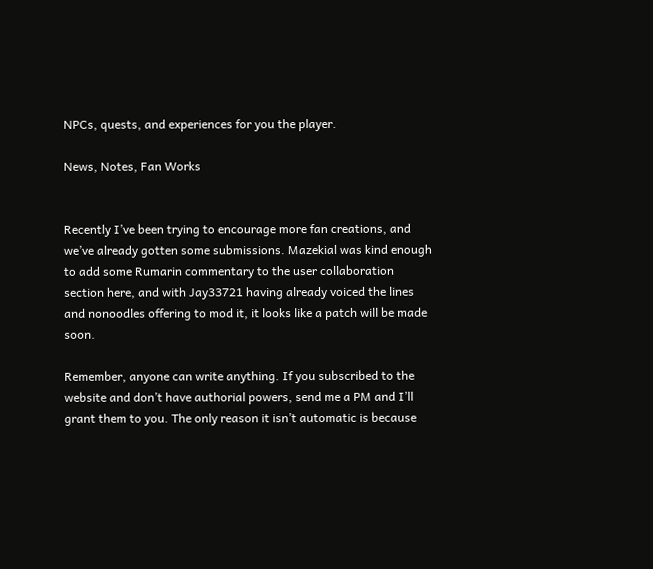NPCs, quests, and experiences for you the player.

News, Notes, Fan Works


Recently I’ve been trying to encourage more fan creations, and we’ve already gotten some submissions. Mazekial was kind enough to add some Rumarin commentary to the user collaboration section here, and with Jay33721 having already voiced the lines and nonoodles offering to mod it, it looks like a patch will be made soon.

Remember, anyone can write anything. If you subscribed to the website and don’t have authorial powers, send me a PM and I’ll grant them to you. The only reason it isn’t automatic is because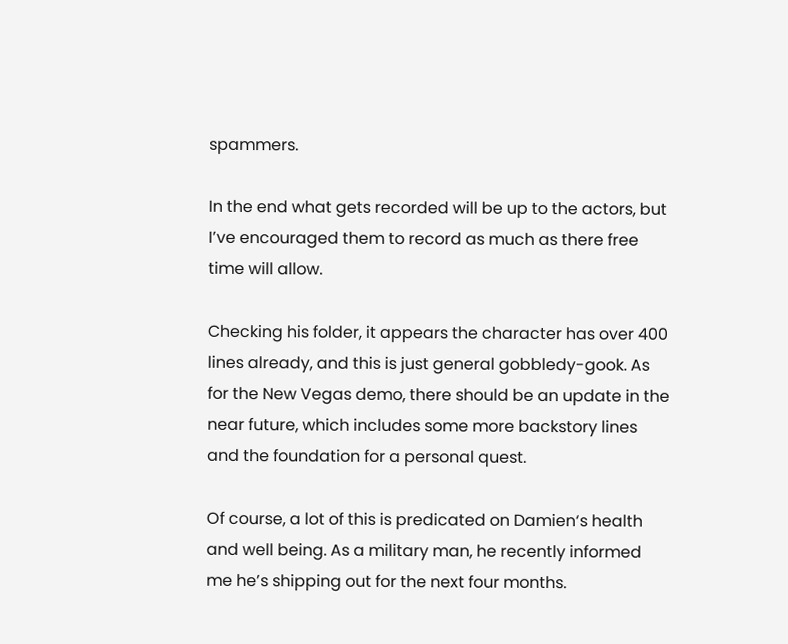spammers.

In the end what gets recorded will be up to the actors, but I’ve encouraged them to record as much as there free time will allow.

Checking his folder, it appears the character has over 400 lines already, and this is just general gobbledy-gook. As for the New Vegas demo, there should be an update in the near future, which includes some more backstory lines and the foundation for a personal quest.

Of course, a lot of this is predicated on Damien‘s health and well being. As a military man, he recently informed me he’s shipping out for the next four months.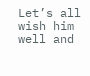Let’s all wish him well and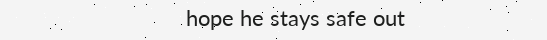hope he stays safe out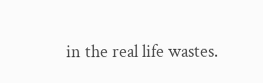in the real life wastes.